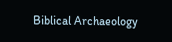Biblical Archaeology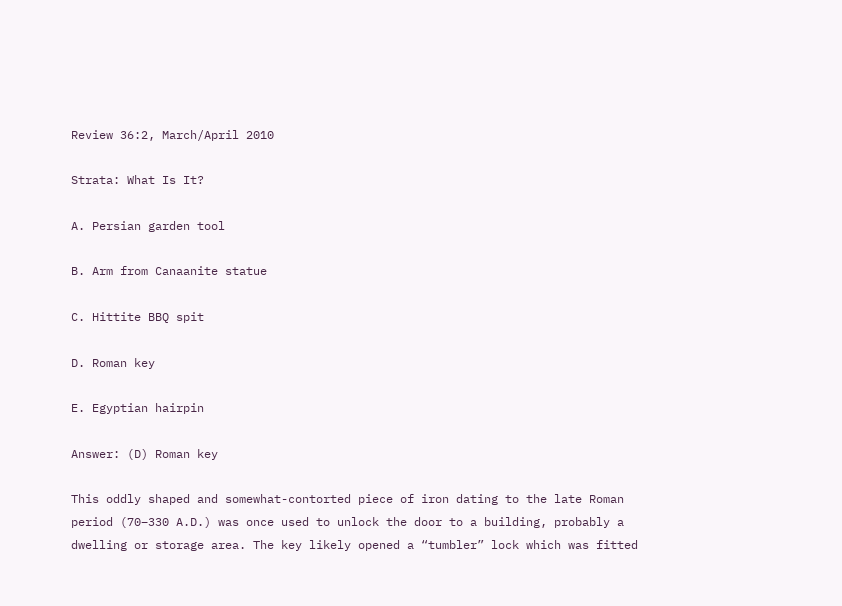Review 36:2, March/April 2010

Strata: What Is It?

A. Persian garden tool

B. Arm from Canaanite statue

C. Hittite BBQ spit

D. Roman key

E. Egyptian hairpin

Answer: (D) Roman key

This oddly shaped and somewhat-contorted piece of iron dating to the late Roman period (70–330 A.D.) was once used to unlock the door to a building, probably a dwelling or storage area. The key likely opened a “tumbler” lock which was fitted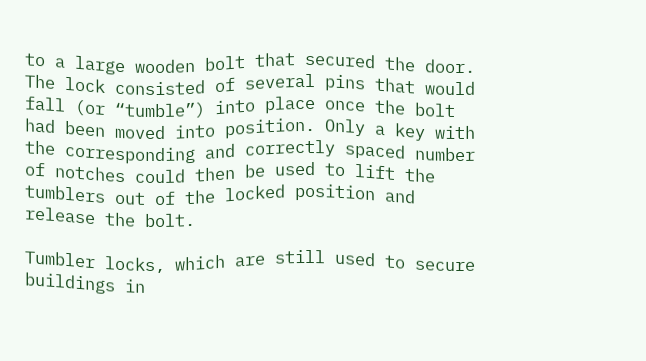to a large wooden bolt that secured the door. The lock consisted of several pins that would fall (or “tumble”) into place once the bolt had been moved into position. Only a key with the corresponding and correctly spaced number of notches could then be used to lift the tumblers out of the locked position and release the bolt.

Tumbler locks, which are still used to secure buildings in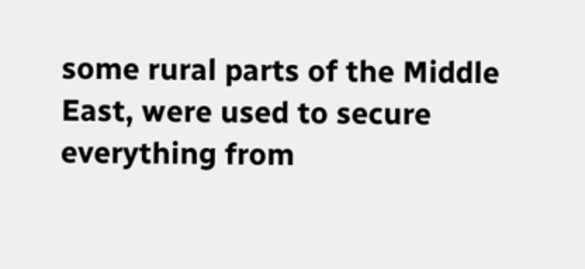some rural parts of the Middle East, were used to secure everything from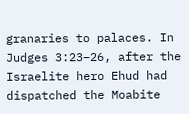granaries to palaces. In Judges 3:23–26, after the Israelite hero Ehud had dispatched the Moabite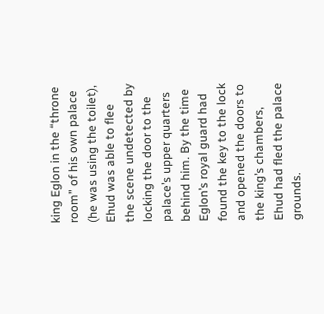king Eglon in the “throne room” of his own palace (he was using the toilet), Ehud was able to flee the scene undetected by locking the door to the palace’s upper quarters behind him. By the time Eglon’s royal guard had found the key to the lock and opened the doors to the king’s chambers, Ehud had fled the palace grounds.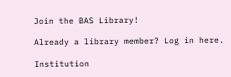Join the BAS Library!

Already a library member? Log in here.

Institution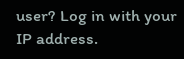user? Log in with your IP address.